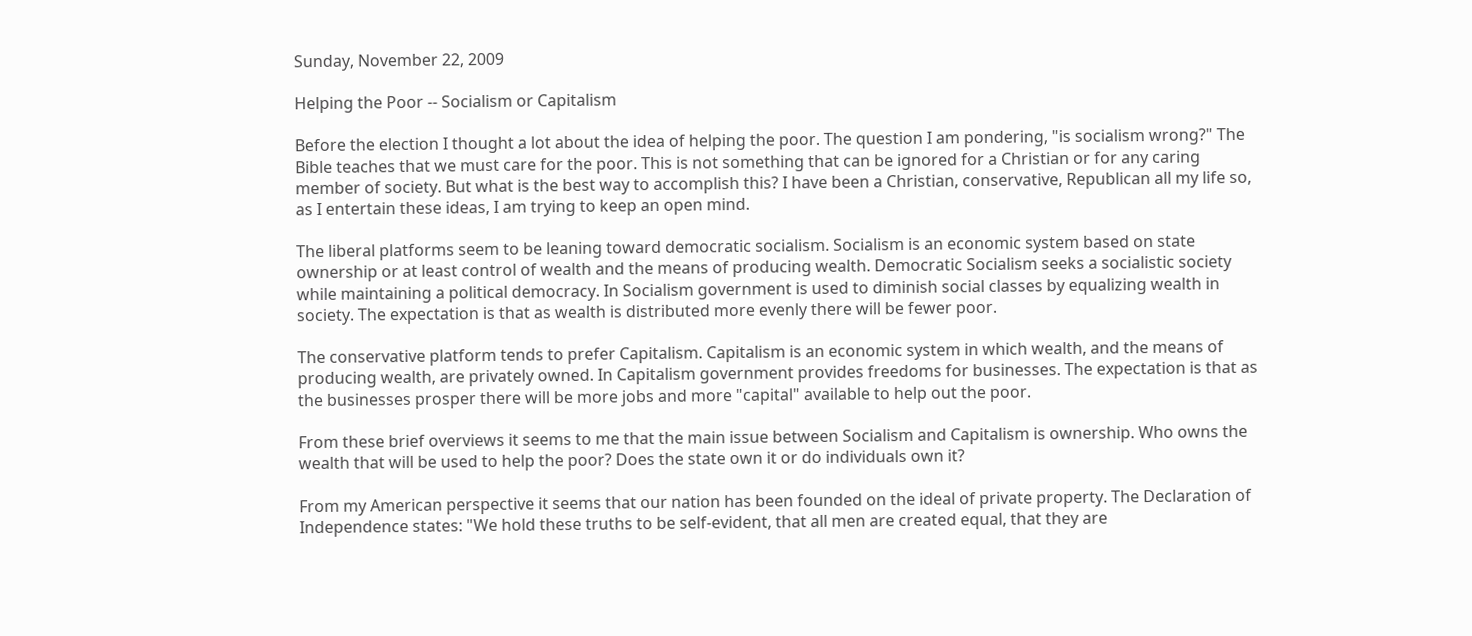Sunday, November 22, 2009

Helping the Poor -- Socialism or Capitalism

Before the election I thought a lot about the idea of helping the poor. The question I am pondering, "is socialism wrong?" The Bible teaches that we must care for the poor. This is not something that can be ignored for a Christian or for any caring member of society. But what is the best way to accomplish this? I have been a Christian, conservative, Republican all my life so, as I entertain these ideas, I am trying to keep an open mind.

The liberal platforms seem to be leaning toward democratic socialism. Socialism is an economic system based on state ownership or at least control of wealth and the means of producing wealth. Democratic Socialism seeks a socialistic society while maintaining a political democracy. In Socialism government is used to diminish social classes by equalizing wealth in society. The expectation is that as wealth is distributed more evenly there will be fewer poor.

The conservative platform tends to prefer Capitalism. Capitalism is an economic system in which wealth, and the means of producing wealth, are privately owned. In Capitalism government provides freedoms for businesses. The expectation is that as the businesses prosper there will be more jobs and more "capital" available to help out the poor.

From these brief overviews it seems to me that the main issue between Socialism and Capitalism is ownership. Who owns the wealth that will be used to help the poor? Does the state own it or do individuals own it?

From my American perspective it seems that our nation has been founded on the ideal of private property. The Declaration of Independence states: "We hold these truths to be self-evident, that all men are created equal, that they are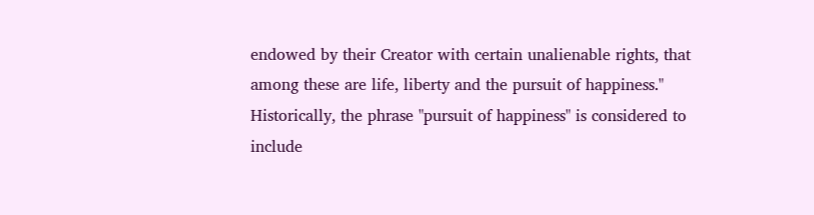endowed by their Creator with certain unalienable rights, that among these are life, liberty and the pursuit of happiness." Historically, the phrase "pursuit of happiness" is considered to include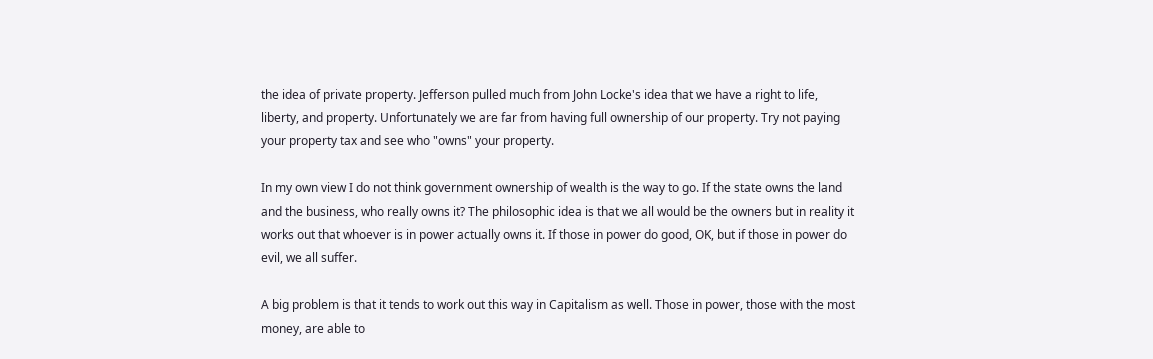the idea of private property. Jefferson pulled much from John Locke's idea that we have a right to life, liberty, and property. Unfortunately we are far from having full ownership of our property. Try not paying your property tax and see who "owns" your property.

In my own view I do not think government ownership of wealth is the way to go. If the state owns the land and the business, who really owns it? The philosophic idea is that we all would be the owners but in reality it works out that whoever is in power actually owns it. If those in power do good, OK, but if those in power do evil, we all suffer.

A big problem is that it tends to work out this way in Capitalism as well. Those in power, those with the most money, are able to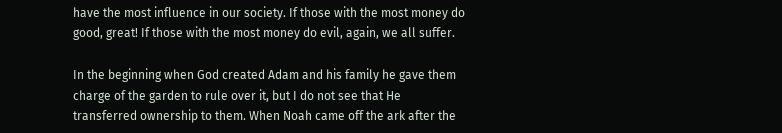have the most influence in our society. If those with the most money do good, great! If those with the most money do evil, again, we all suffer.

In the beginning when God created Adam and his family he gave them charge of the garden to rule over it, but I do not see that He transferred ownership to them. When Noah came off the ark after the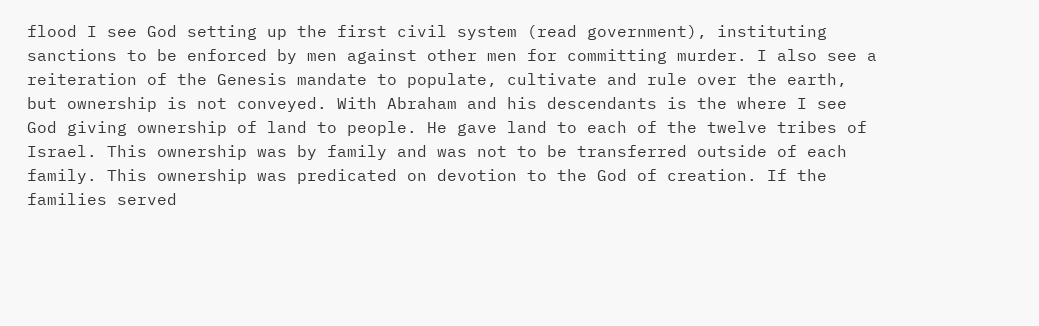flood I see God setting up the first civil system (read government), instituting sanctions to be enforced by men against other men for committing murder. I also see a reiteration of the Genesis mandate to populate, cultivate and rule over the earth, but ownership is not conveyed. With Abraham and his descendants is the where I see God giving ownership of land to people. He gave land to each of the twelve tribes of Israel. This ownership was by family and was not to be transferred outside of each family. This ownership was predicated on devotion to the God of creation. If the families served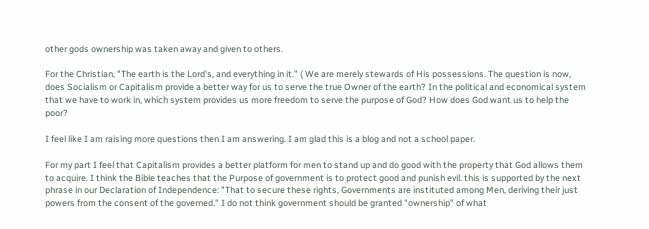other gods ownership was taken away and given to others.

For the Christian, "The earth is the Lord's, and everything in it." ( We are merely stewards of His possessions. The question is now, does Socialism or Capitalism provide a better way for us to serve the true Owner of the earth? In the political and economical system that we have to work in, which system provides us more freedom to serve the purpose of God? How does God want us to help the poor?

I feel like I am raising more questions then I am answering. I am glad this is a blog and not a school paper.

For my part I feel that Capitalism provides a better platform for men to stand up and do good with the property that God allows them to acquire. I think the Bible teaches that the Purpose of government is to protect good and punish evil. this is supported by the next phrase in our Declaration of Independence: "That to secure these rights, Governments are instituted among Men, deriving their just powers from the consent of the governed." I do not think government should be granted "ownership" of what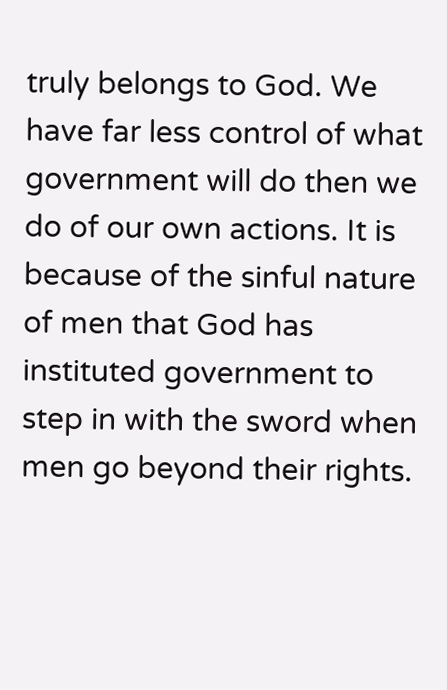truly belongs to God. We have far less control of what government will do then we do of our own actions. It is because of the sinful nature of men that God has instituted government to step in with the sword when men go beyond their rights.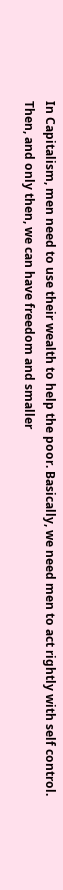In Capitalism, men need to use their wealth to help the poor. Basically, we need men to act rightly with self control. Then, and only then, we can have freedom and smaller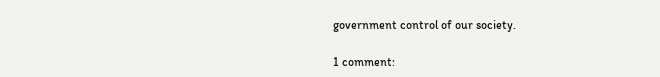government control of our society.

1 comment: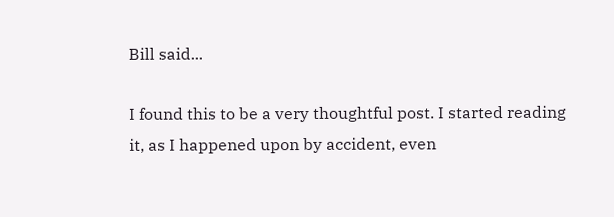Bill said...

I found this to be a very thoughtful post. I started reading it, as I happened upon by accident, even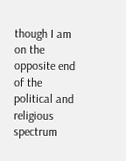though I am on the opposite end of the political and religious spectrum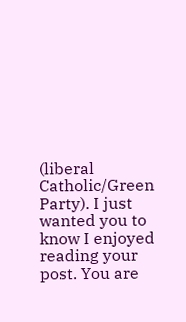(liberal Catholic/Green Party). I just wanted you to know I enjoyed reading your post. You are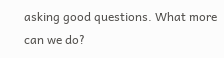asking good questions. What more can we do?